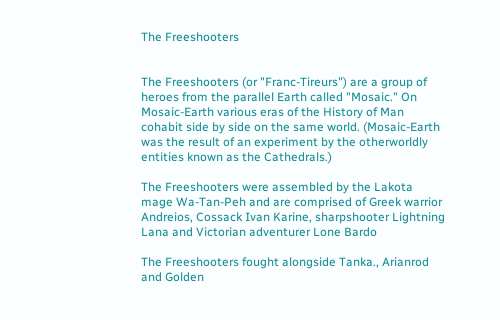The Freeshooters


The Freeshooters (or "Franc-Tireurs") are a group of heroes from the parallel Earth called "Mosaic." On Mosaic-Earth various eras of the History of Man cohabit side by side on the same world. (Mosaic-Earth was the result of an experiment by the otherworldly entities known as the Cathedrals.)

The Freeshooters were assembled by the Lakota mage Wa-Tan-Peh and are comprised of Greek warrior Andreios, Cossack Ivan Karine, sharpshooter Lightning Lana and Victorian adventurer Lone Bardo

The Freeshooters fought alongside Tanka., Arianrod and Golden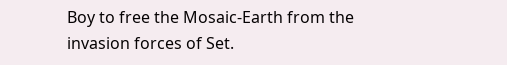Boy to free the Mosaic-Earth from the invasion forces of Set.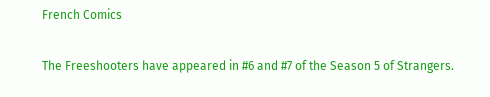French Comics

The Freeshooters have appeared in #6 and #7 of the Season 5 of Strangers.